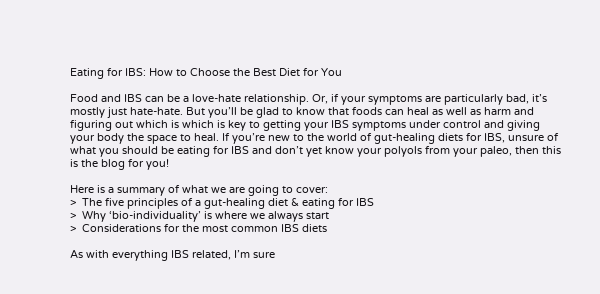Eating for IBS: How to Choose the Best Diet for You

Food and IBS can be a love-hate relationship. Or, if your symptoms are particularly bad, it’s mostly just hate-hate. But you’ll be glad to know that foods can heal as well as harm and figuring out which is which is key to getting your IBS symptoms under control and giving your body the space to heal. If you’re new to the world of gut-healing diets for IBS, unsure of what you should be eating for IBS and don’t yet know your polyols from your paleo, then this is the blog for you!

Here is a summary of what we are going to cover:
>  The five principles of a gut-healing diet & eating for IBS
>  Why ‘bio-individuality’ is where we always start
>  Considerations for the most common IBS diets

As with everything IBS related, I’m sure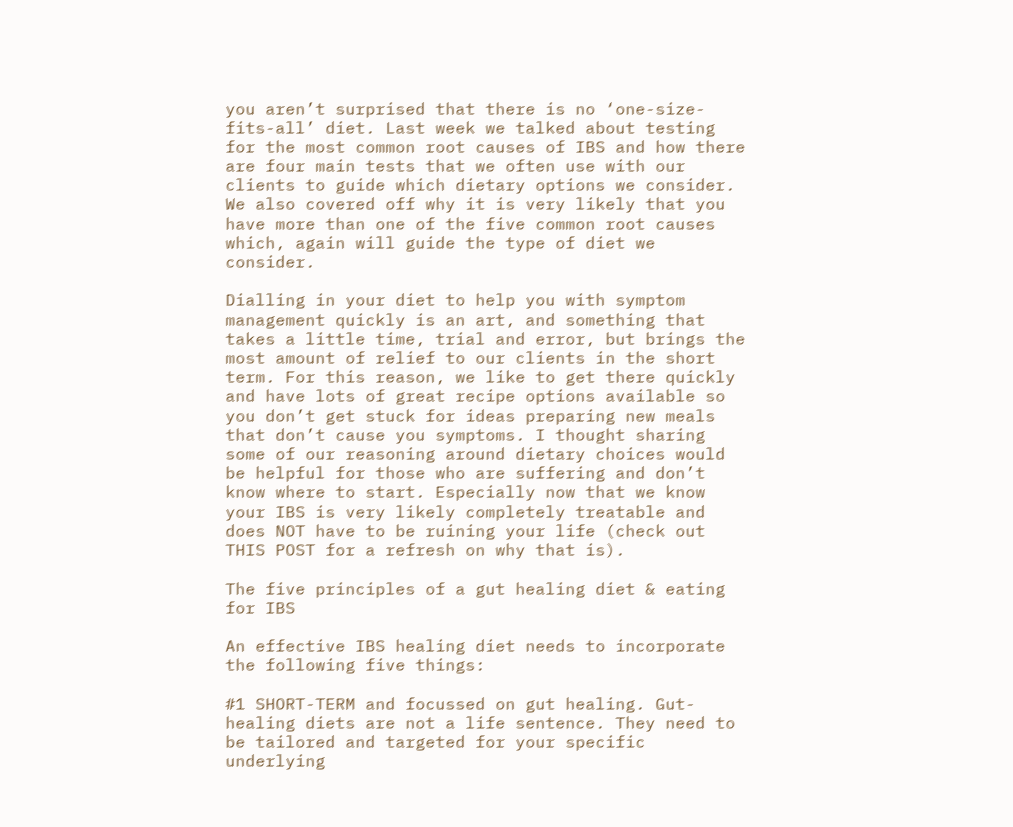you aren’t surprised that there is no ‘one-size-fits-all’ diet. Last week we talked about testing for the most common root causes of IBS and how there are four main tests that we often use with our clients to guide which dietary options we consider. We also covered off why it is very likely that you have more than one of the five common root causes which, again will guide the type of diet we consider.

Dialling in your diet to help you with symptom management quickly is an art, and something that takes a little time, trial and error, but brings the most amount of relief to our clients in the short term. For this reason, we like to get there quickly and have lots of great recipe options available so you don’t get stuck for ideas preparing new meals that don’t cause you symptoms. I thought sharing some of our reasoning around dietary choices would be helpful for those who are suffering and don’t know where to start. Especially now that we know your IBS is very likely completely treatable and does NOT have to be ruining your life (check out THIS POST for a refresh on why that is).

The five principles of a gut healing diet & eating for IBS

An effective IBS healing diet needs to incorporate the following five things:

#1 SHORT-TERM and focussed on gut healing. Gut-healing diets are not a life sentence. They need to be tailored and targeted for your specific underlying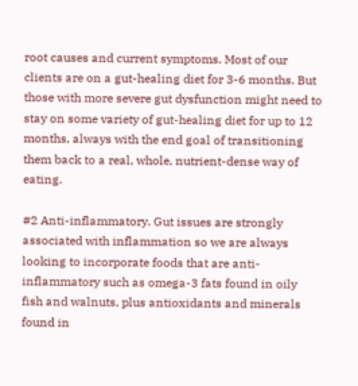root causes and current symptoms. Most of our clients are on a gut-healing diet for 3-6 months. But those with more severe gut dysfunction might need to stay on some variety of gut-healing diet for up to 12 months, always with the end goal of transitioning them back to a real, whole, nutrient-dense way of eating.

#2 Anti-inflammatory. Gut issues are strongly associated with inflammation so we are always looking to incorporate foods that are anti-inflammatory such as omega-3 fats found in oily fish and walnuts, plus antioxidants and minerals found in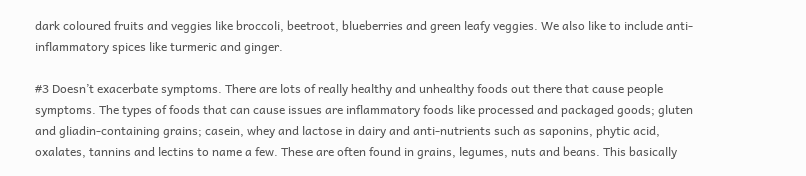dark coloured fruits and veggies like broccoli, beetroot, blueberries and green leafy veggies. We also like to include anti-inflammatory spices like turmeric and ginger.

#3 Doesn’t exacerbate symptoms. There are lots of really healthy and unhealthy foods out there that cause people symptoms. The types of foods that can cause issues are inflammatory foods like processed and packaged goods; gluten and gliadin-containing grains; casein, whey and lactose in dairy and anti-nutrients such as saponins, phytic acid, oxalates, tannins and lectins to name a few. These are often found in grains, legumes, nuts and beans. This basically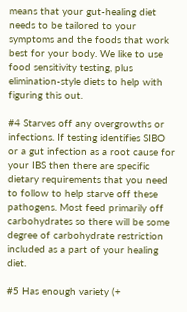means that your gut-healing diet needs to be tailored to your symptoms and the foods that work best for your body. We like to use food sensitivity testing, plus elimination-style diets to help with figuring this out.

#4 Starves off any overgrowths or infections. If testing identifies SIBO or a gut infection as a root cause for your IBS then there are specific dietary requirements that you need to follow to help starve off these pathogens. Most feed primarily off carbohydrates so there will be some degree of carbohydrate restriction included as a part of your healing diet.

#5 Has enough variety (+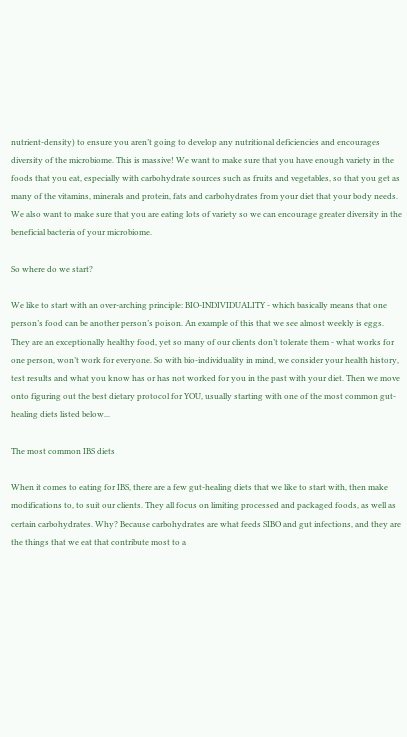nutrient-density) to ensure you aren’t going to develop any nutritional deficiencies and encourages diversity of the microbiome. This is massive! We want to make sure that you have enough variety in the foods that you eat, especially with carbohydrate sources such as fruits and vegetables, so that you get as many of the vitamins, minerals and protein, fats and carbohydrates from your diet that your body needs. We also want to make sure that you are eating lots of variety so we can encourage greater diversity in the beneficial bacteria of your microbiome.

So where do we start?

We like to start with an over-arching principle: BIO-INDIVIDUALITY - which basically means that one person’s food can be another person’s poison. An example of this that we see almost weekly is eggs. They are an exceptionally healthy food, yet so many of our clients don’t tolerate them - what works for one person, won’t work for everyone. So with bio-individuality in mind, we consider your health history, test results and what you know has or has not worked for you in the past with your diet. Then we move onto figuring out the best dietary protocol for YOU, usually starting with one of the most common gut-healing diets listed below...

The most common IBS diets

When it comes to eating for IBS, there are a few gut-healing diets that we like to start with, then make modifications to, to suit our clients. They all focus on limiting processed and packaged foods, as well as certain carbohydrates. Why? Because carbohydrates are what feeds SIBO and gut infections, and they are the things that we eat that contribute most to a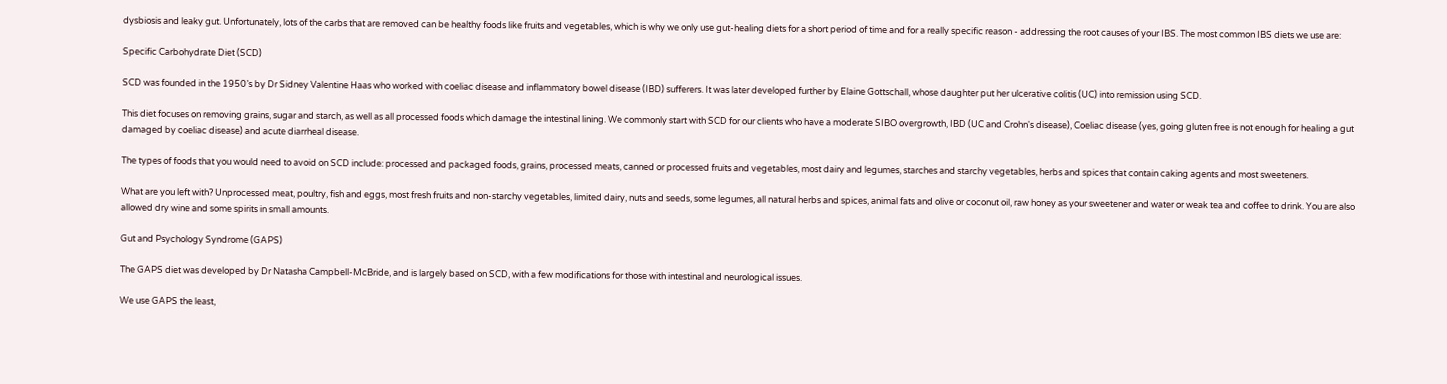dysbiosis and leaky gut. Unfortunately, lots of the carbs that are removed can be healthy foods like fruits and vegetables, which is why we only use gut-healing diets for a short period of time and for a really specific reason - addressing the root causes of your IBS. The most common IBS diets we use are:

Specific Carbohydrate Diet (SCD)

SCD was founded in the 1950’s by Dr Sidney Valentine Haas who worked with coeliac disease and inflammatory bowel disease (IBD) sufferers. It was later developed further by Elaine Gottschall, whose daughter put her ulcerative colitis (UC) into remission using SCD.

This diet focuses on removing grains, sugar and starch, as well as all processed foods which damage the intestinal lining. We commonly start with SCD for our clients who have a moderate SIBO overgrowth, IBD (UC and Crohn's disease), Coeliac disease (yes, going gluten free is not enough for healing a gut damaged by coeliac disease) and acute diarrheal disease.

The types of foods that you would need to avoid on SCD include: processed and packaged foods, grains, processed meats, canned or processed fruits and vegetables, most dairy and legumes, starches and starchy vegetables, herbs and spices that contain caking agents and most sweeteners.

What are you left with? Unprocessed meat, poultry, fish and eggs, most fresh fruits and non-starchy vegetables, limited dairy, nuts and seeds, some legumes, all natural herbs and spices, animal fats and olive or coconut oil, raw honey as your sweetener and water or weak tea and coffee to drink. You are also allowed dry wine and some spirits in small amounts.

Gut and Psychology Syndrome (GAPS)

The GAPS diet was developed by Dr Natasha Campbell-McBride, and is largely based on SCD, with a few modifications for those with intestinal and neurological issues.

We use GAPS the least,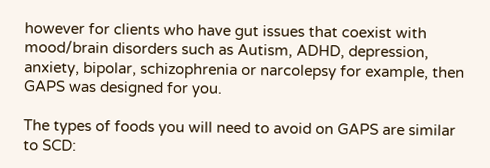however for clients who have gut issues that coexist with mood/brain disorders such as Autism, ADHD, depression, anxiety, bipolar, schizophrenia or narcolepsy for example, then GAPS was designed for you.

The types of foods you will need to avoid on GAPS are similar to SCD: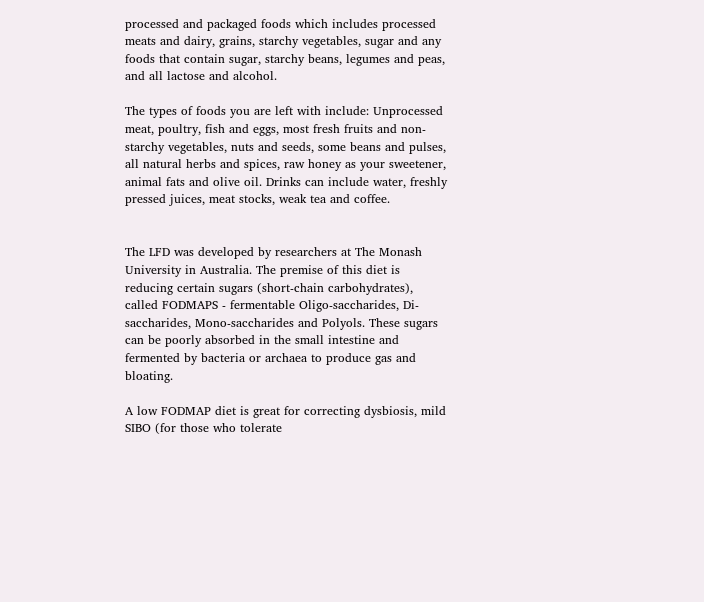processed and packaged foods which includes processed meats and dairy, grains, starchy vegetables, sugar and any foods that contain sugar, starchy beans, legumes and peas, and all lactose and alcohol.

The types of foods you are left with include: Unprocessed meat, poultry, fish and eggs, most fresh fruits and non-starchy vegetables, nuts and seeds, some beans and pulses, all natural herbs and spices, raw honey as your sweetener, animal fats and olive oil. Drinks can include water, freshly pressed juices, meat stocks, weak tea and coffee.


The LFD was developed by researchers at The Monash University in Australia. The premise of this diet is reducing certain sugars (short-chain carbohydrates), called FODMAPS - fermentable Oligo-saccharides, Di-saccharides, Mono-saccharides and Polyols. These sugars can be poorly absorbed in the small intestine and fermented by bacteria or archaea to produce gas and bloating.

A low FODMAP diet is great for correcting dysbiosis, mild SIBO (for those who tolerate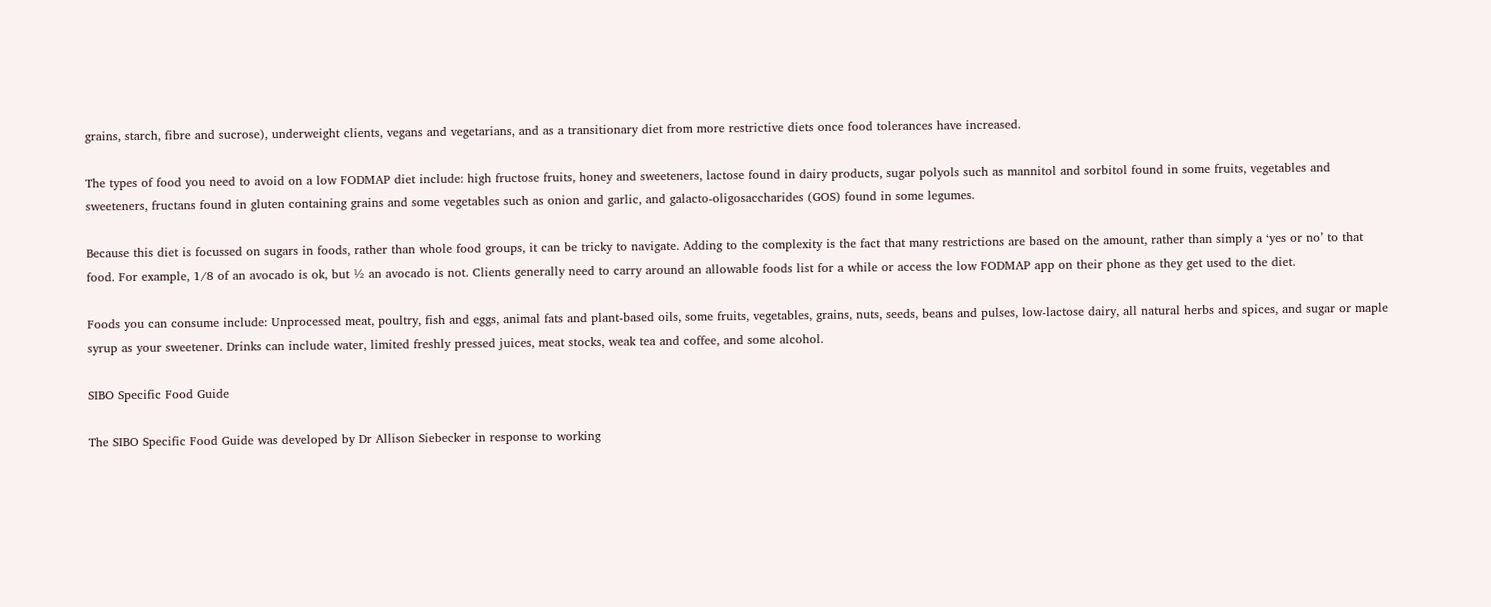grains, starch, fibre and sucrose), underweight clients, vegans and vegetarians, and as a transitionary diet from more restrictive diets once food tolerances have increased.

The types of food you need to avoid on a low FODMAP diet include: high fructose fruits, honey and sweeteners, lactose found in dairy products, sugar polyols such as mannitol and sorbitol found in some fruits, vegetables and sweeteners, fructans found in gluten containing grains and some vegetables such as onion and garlic, and galacto-oligosaccharides (GOS) found in some legumes.

Because this diet is focussed on sugars in foods, rather than whole food groups, it can be tricky to navigate. Adding to the complexity is the fact that many restrictions are based on the amount, rather than simply a ‘yes or no’ to that food. For example, 1/8 of an avocado is ok, but ½ an avocado is not. Clients generally need to carry around an allowable foods list for a while or access the low FODMAP app on their phone as they get used to the diet.

Foods you can consume include: Unprocessed meat, poultry, fish and eggs, animal fats and plant-based oils, some fruits, vegetables, grains, nuts, seeds, beans and pulses, low-lactose dairy, all natural herbs and spices, and sugar or maple syrup as your sweetener. Drinks can include water, limited freshly pressed juices, meat stocks, weak tea and coffee, and some alcohol.

SIBO Specific Food Guide

The SIBO Specific Food Guide was developed by Dr Allison Siebecker in response to working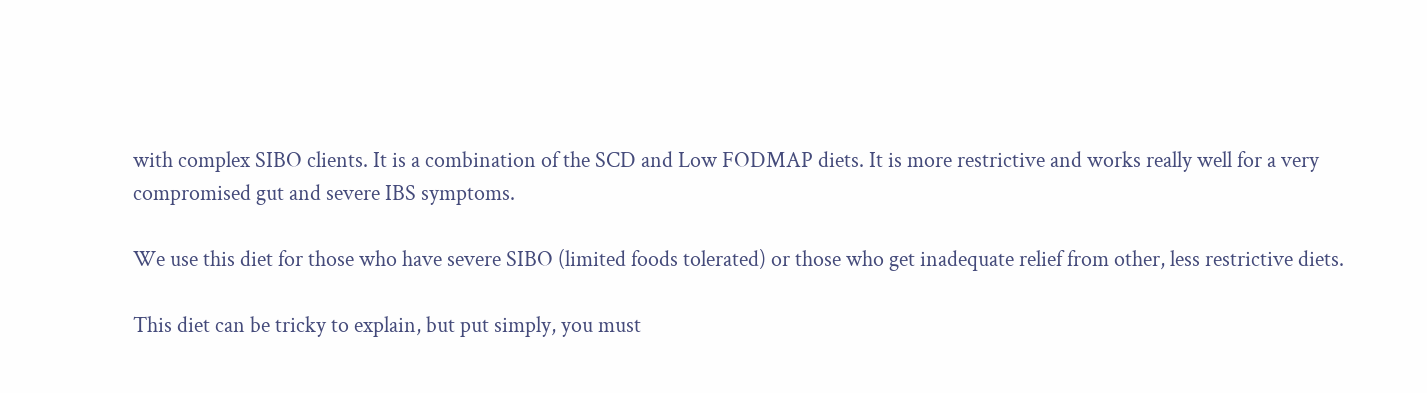with complex SIBO clients. It is a combination of the SCD and Low FODMAP diets. It is more restrictive and works really well for a very compromised gut and severe IBS symptoms.

We use this diet for those who have severe SIBO (limited foods tolerated) or those who get inadequate relief from other, less restrictive diets.

This diet can be tricky to explain, but put simply, you must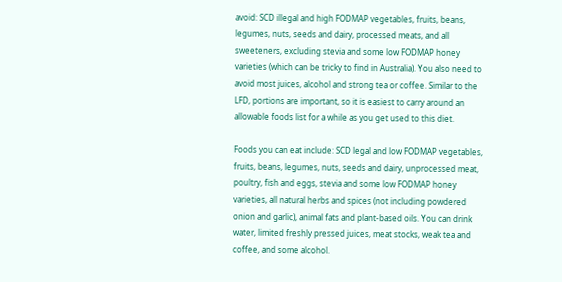avoid: SCD illegal and high FODMAP vegetables, fruits, beans, legumes, nuts, seeds and dairy, processed meats, and all sweeteners, excluding stevia and some low FODMAP honey varieties (which can be tricky to find in Australia). You also need to avoid most juices, alcohol and strong tea or coffee. Similar to the LFD, portions are important, so it is easiest to carry around an allowable foods list for a while as you get used to this diet.

Foods you can eat include: SCD legal and low FODMAP vegetables, fruits, beans, legumes, nuts, seeds and dairy, unprocessed meat, poultry, fish and eggs, stevia and some low FODMAP honey varieties, all natural herbs and spices (not including powdered onion and garlic), animal fats and plant-based oils. You can drink water, limited freshly pressed juices, meat stocks, weak tea and coffee, and some alcohol.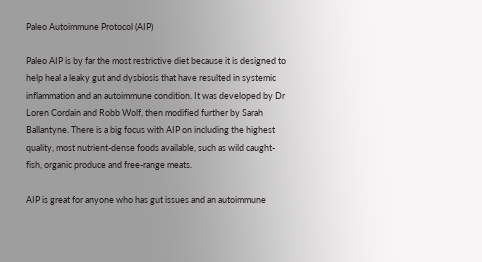Paleo Autoimmune Protocol (AIP)

Paleo AIP is by far the most restrictive diet because it is designed to help heal a leaky gut and dysbiosis that have resulted in systemic inflammation and an autoimmune condition. It was developed by Dr Loren Cordain and Robb Wolf, then modified further by Sarah Ballantyne. There is a big focus with AIP on including the highest quality, most nutrient-dense foods available, such as wild caught-fish, organic produce and free-range meats.

AIP is great for anyone who has gut issues and an autoimmune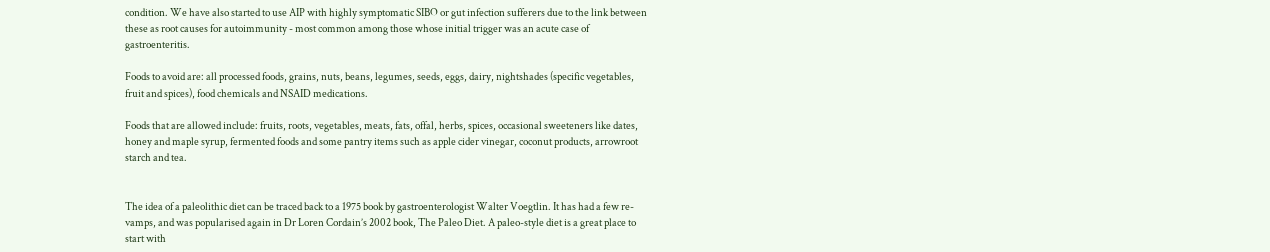condition. We have also started to use AIP with highly symptomatic SIBO or gut infection sufferers due to the link between these as root causes for autoimmunity - most common among those whose initial trigger was an acute case of gastroenteritis.

Foods to avoid are: all processed foods, grains, nuts, beans, legumes, seeds, eggs, dairy, nightshades (specific vegetables, fruit and spices), food chemicals and NSAID medications.

Foods that are allowed include: fruits, roots, vegetables, meats, fats, offal, herbs, spices, occasional sweeteners like dates, honey and maple syrup, fermented foods and some pantry items such as apple cider vinegar, coconut products, arrowroot starch and tea.


The idea of a paleolithic diet can be traced back to a 1975 book by gastroenterologist Walter Voegtlin. It has had a few re-vamps, and was popularised again in Dr Loren Cordain’s 2002 book, The Paleo Diet. A paleo-style diet is a great place to start with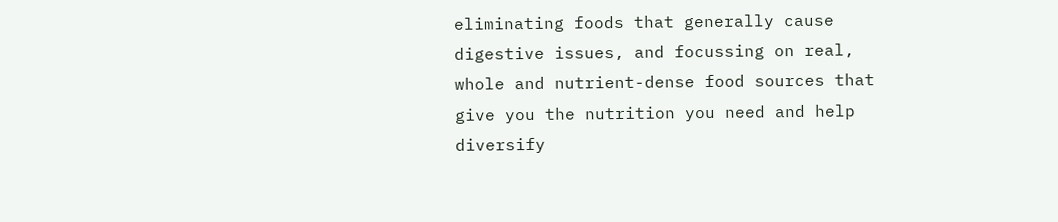eliminating foods that generally cause digestive issues, and focussing on real, whole and nutrient-dense food sources that give you the nutrition you need and help diversify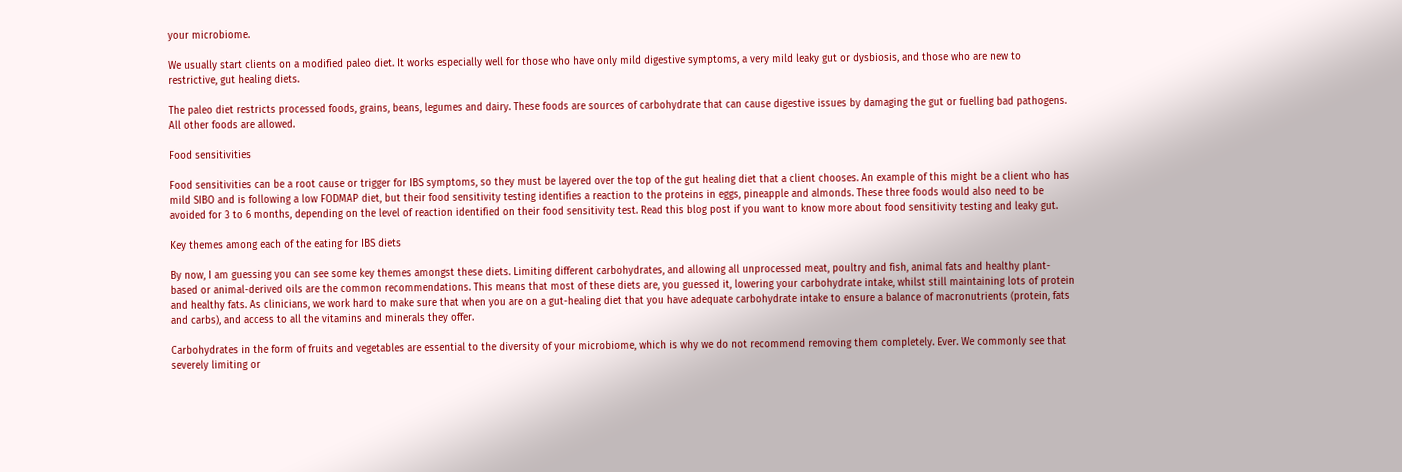your microbiome.

We usually start clients on a modified paleo diet. It works especially well for those who have only mild digestive symptoms, a very mild leaky gut or dysbiosis, and those who are new to restrictive, gut healing diets.

The paleo diet restricts processed foods, grains, beans, legumes and dairy. These foods are sources of carbohydrate that can cause digestive issues by damaging the gut or fuelling bad pathogens. All other foods are allowed.

Food sensitivities

Food sensitivities can be a root cause or trigger for IBS symptoms, so they must be layered over the top of the gut healing diet that a client chooses. An example of this might be a client who has mild SIBO and is following a low FODMAP diet, but their food sensitivity testing identifies a reaction to the proteins in eggs, pineapple and almonds. These three foods would also need to be avoided for 3 to 6 months, depending on the level of reaction identified on their food sensitivity test. Read this blog post if you want to know more about food sensitivity testing and leaky gut.

Key themes among each of the eating for IBS diets

By now, I am guessing you can see some key themes amongst these diets. Limiting different carbohydrates, and allowing all unprocessed meat, poultry and fish, animal fats and healthy plant-based or animal-derived oils are the common recommendations. This means that most of these diets are, you guessed it, lowering your carbohydrate intake, whilst still maintaining lots of protein and healthy fats. As clinicians, we work hard to make sure that when you are on a gut-healing diet that you have adequate carbohydrate intake to ensure a balance of macronutrients (protein, fats and carbs), and access to all the vitamins and minerals they offer.

Carbohydrates in the form of fruits and vegetables are essential to the diversity of your microbiome, which is why we do not recommend removing them completely. Ever. We commonly see that severely limiting or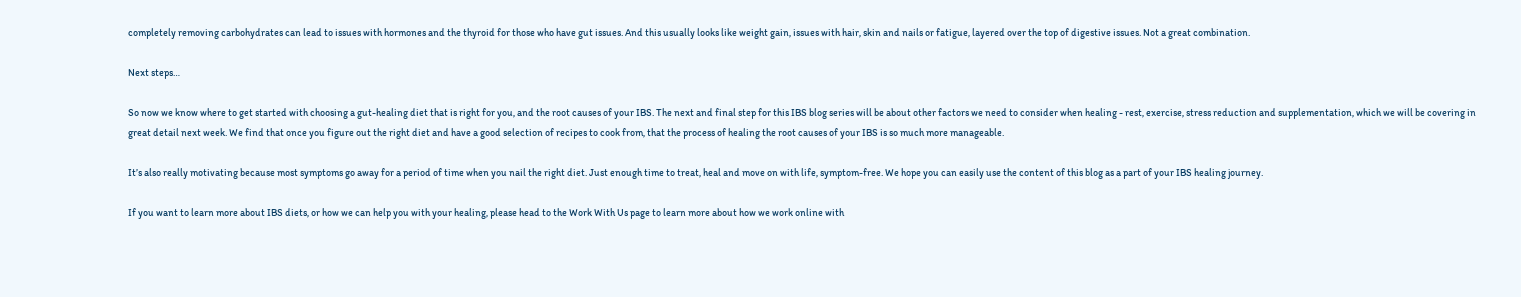completely removing carbohydrates can lead to issues with hormones and the thyroid for those who have gut issues. And this usually looks like weight gain, issues with hair, skin and nails or fatigue, layered over the top of digestive issues. Not a great combination.

Next steps…

So now we know where to get started with choosing a gut-healing diet that is right for you, and the root causes of your IBS. The next and final step for this IBS blog series will be about other factors we need to consider when healing - rest, exercise, stress reduction and supplementation, which we will be covering in great detail next week. We find that once you figure out the right diet and have a good selection of recipes to cook from, that the process of healing the root causes of your IBS is so much more manageable.

It’s also really motivating because most symptoms go away for a period of time when you nail the right diet. Just enough time to treat, heal and move on with life, symptom-free. We hope you can easily use the content of this blog as a part of your IBS healing journey.

If you want to learn more about IBS diets, or how we can help you with your healing, please head to the Work With Us page to learn more about how we work online with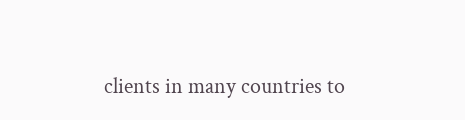clients in many countries to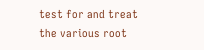test for and treat the various root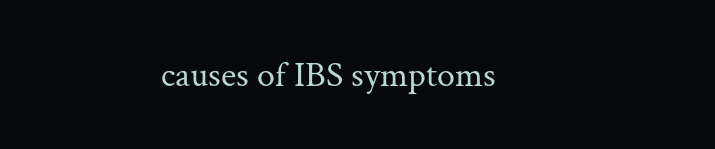causes of IBS symptoms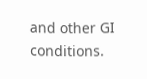and other GI conditions.